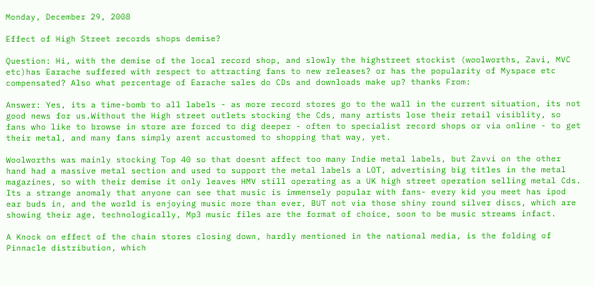Monday, December 29, 2008

Effect of High Street records shops demise?

Question: Hi, with the demise of the local record shop, and slowly the highstreet stockist (woolworths, Zavi, MVC etc)has Earache suffered with respect to attracting fans to new releases? or has the popularity of Myspace etc compensated? Also what percentage of Earache sales do CDs and downloads make up? thanks From:

Answer: Yes, its a time-bomb to all labels - as more record stores go to the wall in the current situation, its not good news for us.Without the High street outlets stocking the Cds, many artists lose their retail visiblity, so fans who like to browse in store are forced to dig deeper - often to specialist record shops or via online - to get their metal, and many fans simply arent accustomed to shopping that way, yet.

Woolworths was mainly stocking Top 40 so that doesnt affect too many Indie metal labels, but Zavvi on the other hand had a massive metal section and used to support the metal labels a LOT, advertising big titles in the metal magazines, so with their demise it only leaves HMV still operating as a UK high street operation selling metal Cds.
Its a strange anomaly that anyone can see that music is immensely popular with fans- every kid you meet has ipod ear buds in, and the world is enjoying music more than ever, BUT not via those shiny round silver discs, which are showing their age, technologically, Mp3 music files are the format of choice, soon to be music streams infact.

A Knock on effect of the chain stores closing down, hardly mentioned in the national media, is the folding of Pinnacle distribution, which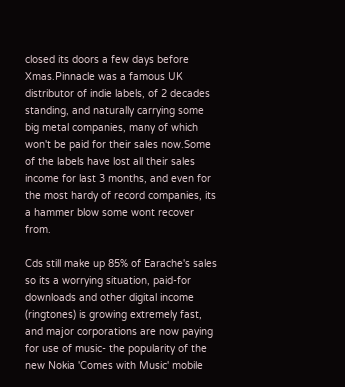closed its doors a few days before Xmas.Pinnacle was a famous UK distributor of indie labels, of 2 decades standing, and naturally carrying some big metal companies, many of which won't be paid for their sales now.Some of the labels have lost all their sales income for last 3 months, and even for the most hardy of record companies, its a hammer blow some wont recover from.

Cds still make up 85% of Earache's sales so its a worrying situation, paid-for downloads and other digital income (ringtones) is growing extremely fast, and major corporations are now paying for use of music- the popularity of the new Nokia 'Comes with Music' mobile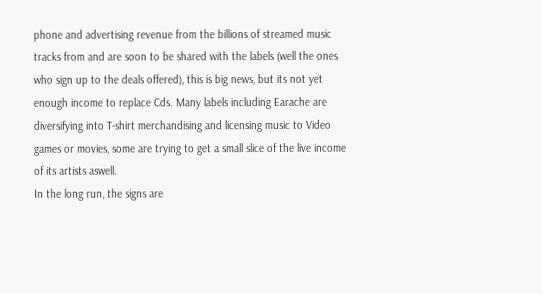phone and advertising revenue from the billions of streamed music tracks from and are soon to be shared with the labels (well the ones who sign up to the deals offered), this is big news, but its not yet enough income to replace Cds. Many labels including Earache are diversifying into T-shirt merchandising and licensing music to Video games or movies, some are trying to get a small slice of the live income of its artists aswell.
In the long run, the signs are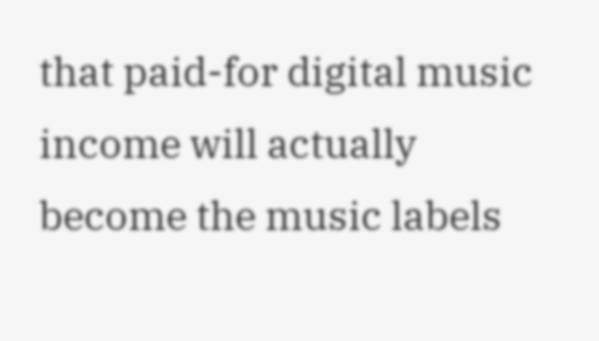that paid-for digital music income will actually become the music labels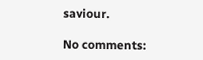saviour.

No comments: